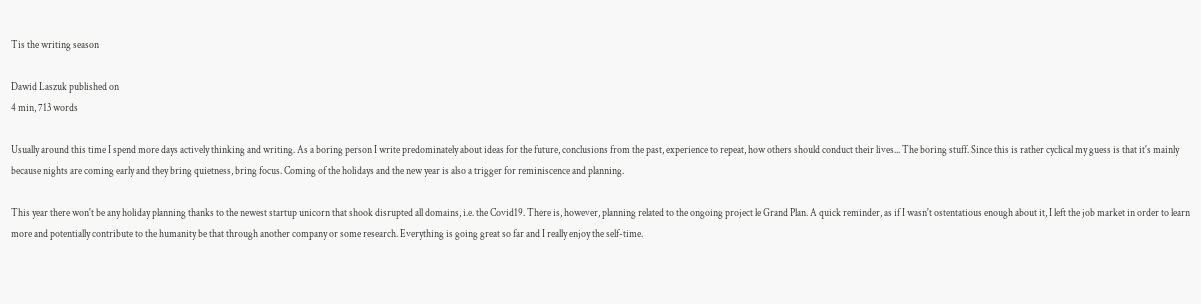Tis the writing season

Dawid Laszuk published on
4 min, 713 words

Usually around this time I spend more days actively thinking and writing. As a boring person I write predominately about ideas for the future, conclusions from the past, experience to repeat, how others should conduct their lives... The boring stuff. Since this is rather cyclical my guess is that it's mainly because nights are coming early and they bring quietness, bring focus. Coming of the holidays and the new year is also a trigger for reminiscence and planning.

This year there won't be any holiday planning thanks to the newest startup unicorn that shook disrupted all domains, i.e. the Covid19. There is, however, planning related to the ongoing project le Grand Plan. A quick reminder, as if I wasn't ostentatious enough about it, I left the job market in order to learn more and potentially contribute to the humanity be that through another company or some research. Everything is going great so far and I really enjoy the self-time.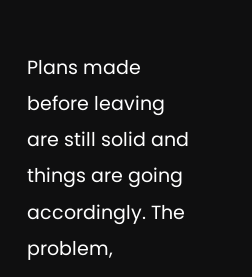Plans made before leaving are still solid and things are going accordingly. The problem,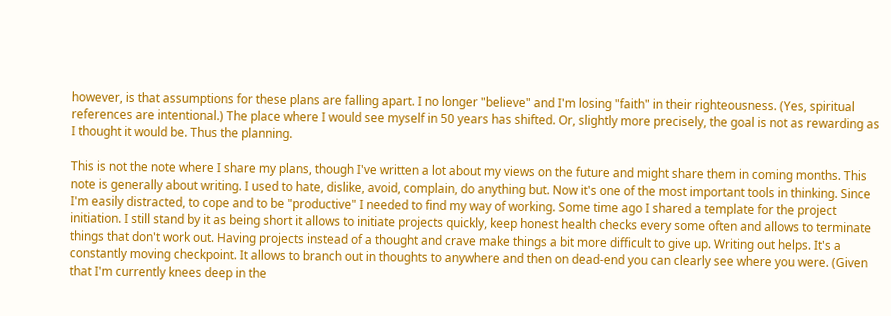however, is that assumptions for these plans are falling apart. I no longer "believe" and I'm losing "faith" in their righteousness. (Yes, spiritual references are intentional.) The place where I would see myself in 50 years has shifted. Or, slightly more precisely, the goal is not as rewarding as I thought it would be. Thus the planning.

This is not the note where I share my plans, though I've written a lot about my views on the future and might share them in coming months. This note is generally about writing. I used to hate, dislike, avoid, complain, do anything but. Now it's one of the most important tools in thinking. Since I'm easily distracted, to cope and to be "productive" I needed to find my way of working. Some time ago I shared a template for the project initiation. I still stand by it as being short it allows to initiate projects quickly, keep honest health checks every some often and allows to terminate things that don't work out. Having projects instead of a thought and crave make things a bit more difficult to give up. Writing out helps. It's a constantly moving checkpoint. It allows to branch out in thoughts to anywhere and then on dead-end you can clearly see where you were. (Given that I'm currently knees deep in the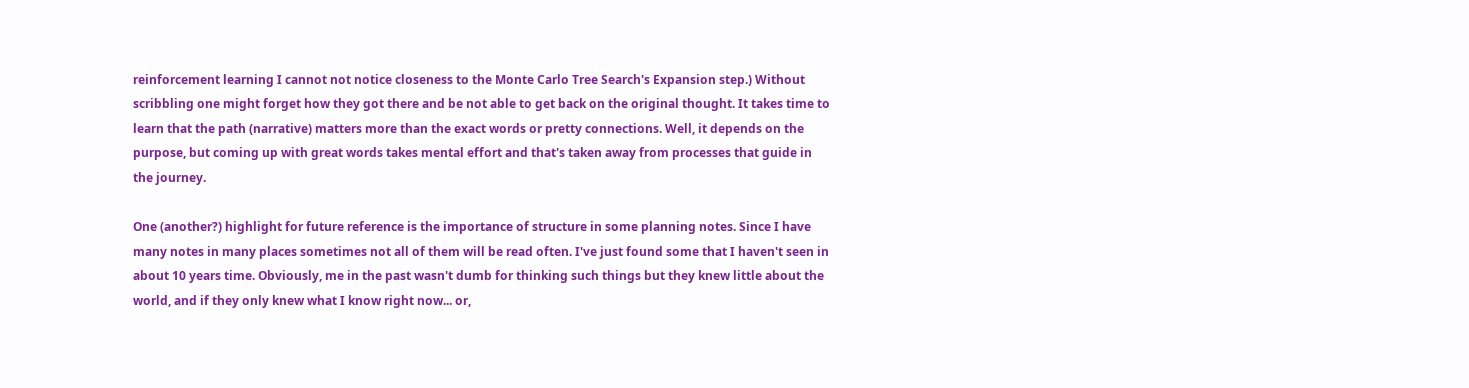reinforcement learning I cannot not notice closeness to the Monte Carlo Tree Search's Expansion step.) Without scribbling one might forget how they got there and be not able to get back on the original thought. It takes time to learn that the path (narrative) matters more than the exact words or pretty connections. Well, it depends on the purpose, but coming up with great words takes mental effort and that's taken away from processes that guide in the journey.

One (another?) highlight for future reference is the importance of structure in some planning notes. Since I have many notes in many places sometimes not all of them will be read often. I've just found some that I haven't seen in about 10 years time. Obviously, me in the past wasn't dumb for thinking such things but they knew little about the world, and if they only knew what I know right now... or,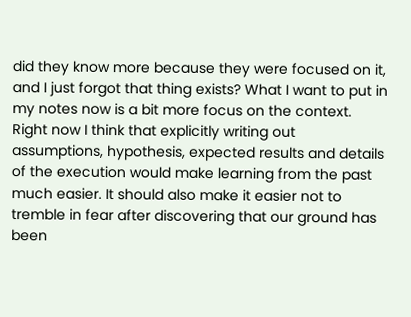did they know more because they were focused on it, and I just forgot that thing exists? What I want to put in my notes now is a bit more focus on the context. Right now I think that explicitly writing out assumptions, hypothesis, expected results and details of the execution would make learning from the past much easier. It should also make it easier not to tremble in fear after discovering that our ground has been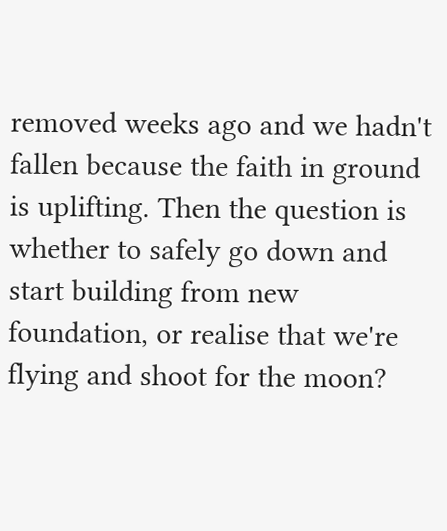removed weeks ago and we hadn't fallen because the faith in ground is uplifting. Then the question is whether to safely go down and start building from new foundation, or realise that we're flying and shoot for the moon?